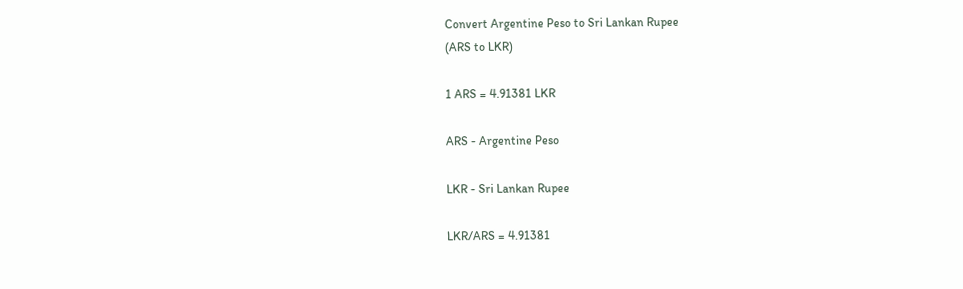Convert Argentine Peso to Sri Lankan Rupee
(ARS to LKR)

1 ARS = 4.91381 LKR

ARS - Argentine Peso

LKR - Sri Lankan Rupee

LKR/ARS = 4.91381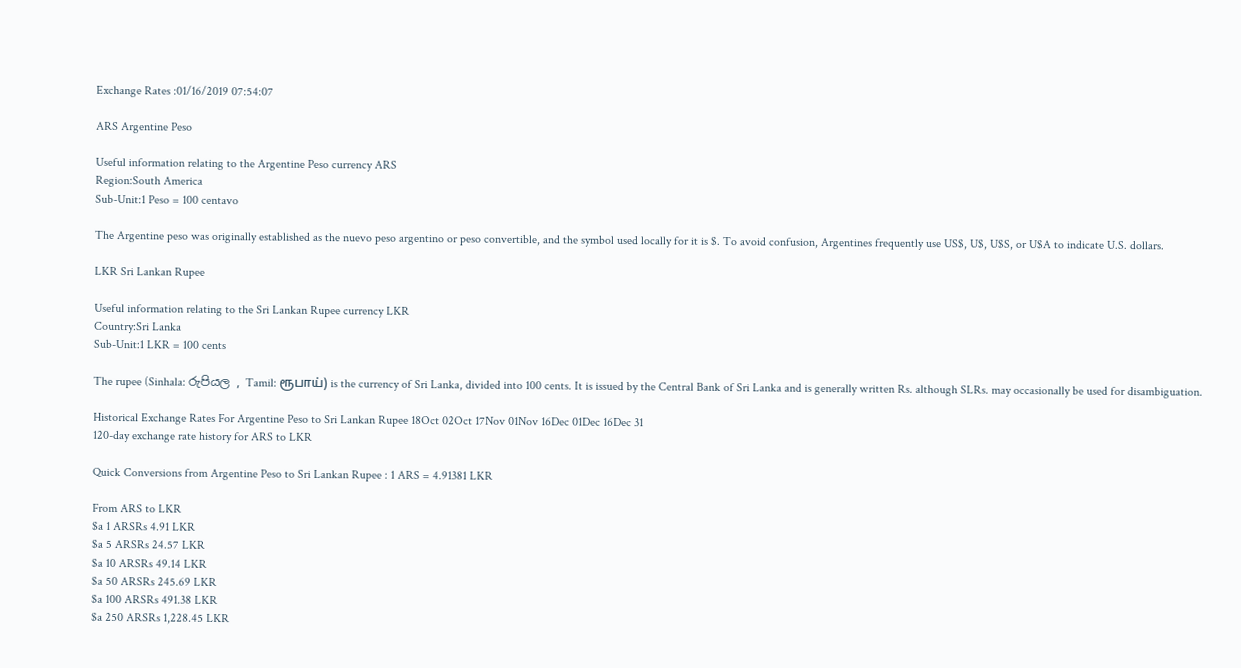Exchange Rates :01/16/2019 07:54:07

ARS Argentine Peso

Useful information relating to the Argentine Peso currency ARS
Region:South America
Sub-Unit:1 Peso = 100 centavo

The Argentine peso was originally established as the nuevo peso argentino or peso convertible, and the symbol used locally for it is $. To avoid confusion, Argentines frequently use US$, U$, U$S, or U$A to indicate U.S. dollars.

LKR Sri Lankan Rupee

Useful information relating to the Sri Lankan Rupee currency LKR
Country:Sri Lanka
Sub-Unit:1 LKR = 100 cents

The rupee (Sinhala: රුපියල , Tamil: ரூபாய்) is the currency of Sri Lanka, divided into 100 cents. It is issued by the Central Bank of Sri Lanka and is generally written Rs. although SLRs. may occasionally be used for disambiguation.

Historical Exchange Rates For Argentine Peso to Sri Lankan Rupee 18Oct 02Oct 17Nov 01Nov 16Dec 01Dec 16Dec 31
120-day exchange rate history for ARS to LKR

Quick Conversions from Argentine Peso to Sri Lankan Rupee : 1 ARS = 4.91381 LKR

From ARS to LKR
$a 1 ARSRs 4.91 LKR
$a 5 ARSRs 24.57 LKR
$a 10 ARSRs 49.14 LKR
$a 50 ARSRs 245.69 LKR
$a 100 ARSRs 491.38 LKR
$a 250 ARSRs 1,228.45 LKR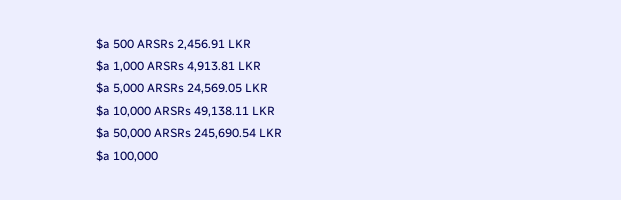$a 500 ARSRs 2,456.91 LKR
$a 1,000 ARSRs 4,913.81 LKR
$a 5,000 ARSRs 24,569.05 LKR
$a 10,000 ARSRs 49,138.11 LKR
$a 50,000 ARSRs 245,690.54 LKR
$a 100,000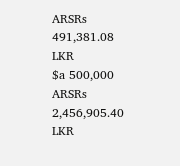ARSRs 491,381.08 LKR
$a 500,000 ARSRs 2,456,905.40 LKR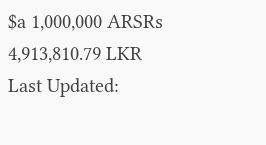$a 1,000,000 ARSRs 4,913,810.79 LKR
Last Updated: